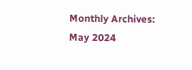Monthly Archives: May 2024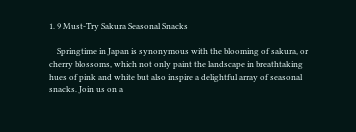1. 9 Must-Try Sakura Seasonal Snacks

    Springtime in Japan is synonymous with the blooming of sakura, or cherry blossoms, which not only paint the landscape in breathtaking hues of pink and white but also inspire a delightful array of seasonal snacks. Join us on a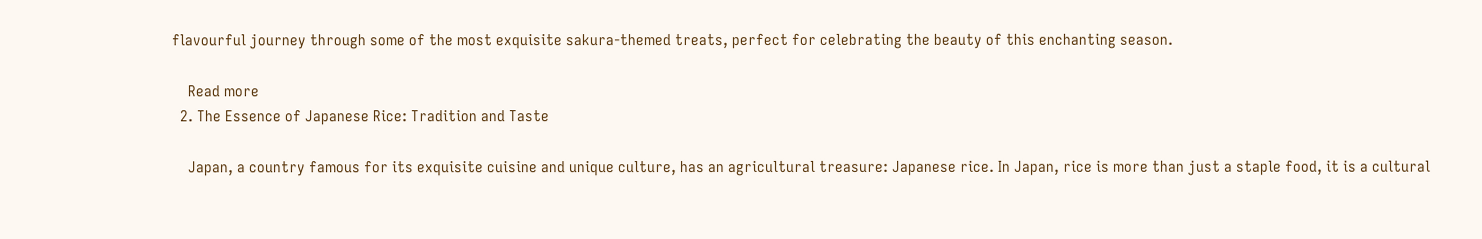flavourful journey through some of the most exquisite sakura-themed treats, perfect for celebrating the beauty of this enchanting season.

    Read more
  2. The Essence of Japanese Rice: Tradition and Taste

    Japan, a country famous for its exquisite cuisine and unique culture, has an agricultural treasure: Japanese rice. In Japan, rice is more than just a staple food, it is a cultural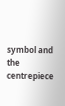symbol and the centrepiece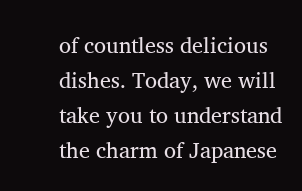of countless delicious dishes. Today, we will take you to understand the charm of Japanese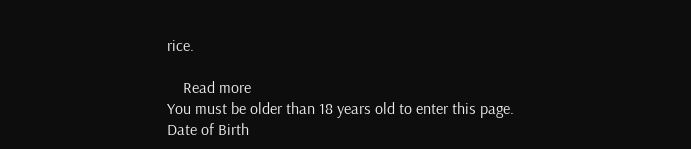rice.

    Read more
You must be older than 18 years old to enter this page.
Date of Birth